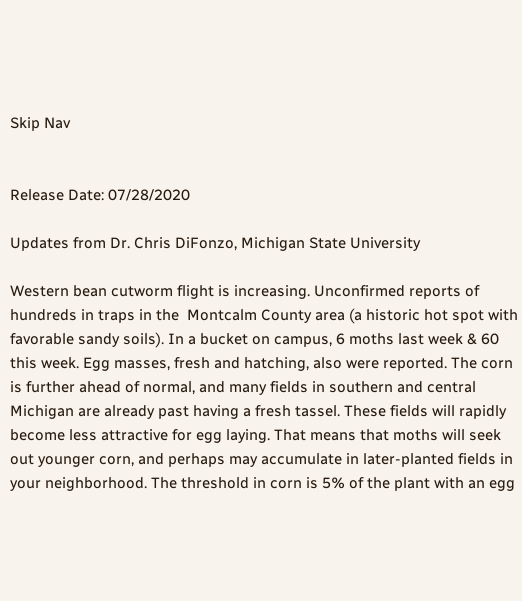Skip Nav


Release Date: 07/28/2020

Updates from Dr. Chris DiFonzo, Michigan State University

Western bean cutworm flight is increasing. Unconfirmed reports of hundreds in traps in the  Montcalm County area (a historic hot spot with favorable sandy soils). In a bucket on campus, 6 moths last week & 60 this week. Egg masses, fresh and hatching, also were reported. The corn is further ahead of normal, and many fields in southern and central Michigan are already past having a fresh tassel. These fields will rapidly become less attractive for egg laying. That means that moths will seek out younger corn, and perhaps may accumulate in later-planted fields in your neighborhood. The threshold in corn is 5% of the plant with an egg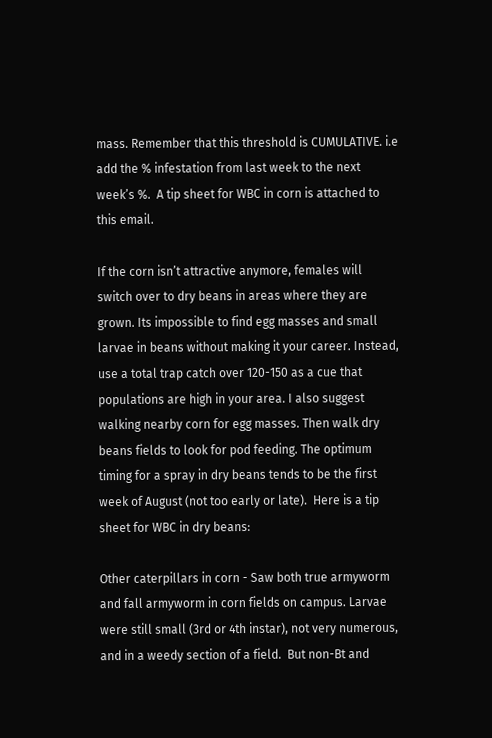mass. Remember that this threshold is CUMULATIVE. i.e add the % infestation from last week to the next week’s %.  A tip sheet for WBC in corn is attached to this email.

If the corn isn’t attractive anymore, females will switch over to dry beans in areas where they are grown. Its impossible to find egg masses and small larvae in beans without making it your career. Instead, use a total trap catch over 120-150 as a cue that populations are high in your area. I also suggest walking nearby corn for egg masses. Then walk dry beans fields to look for pod feeding. The optimum timing for a spray in dry beans tends to be the first week of August (not too early or late).  Here is a tip sheet for WBC in dry beans:

Other caterpillars in corn - Saw both true armyworm and fall armyworm in corn fields on campus. Larvae were still small (3rd or 4th instar), not very numerous, and in a weedy section of a field.  But non-Bt and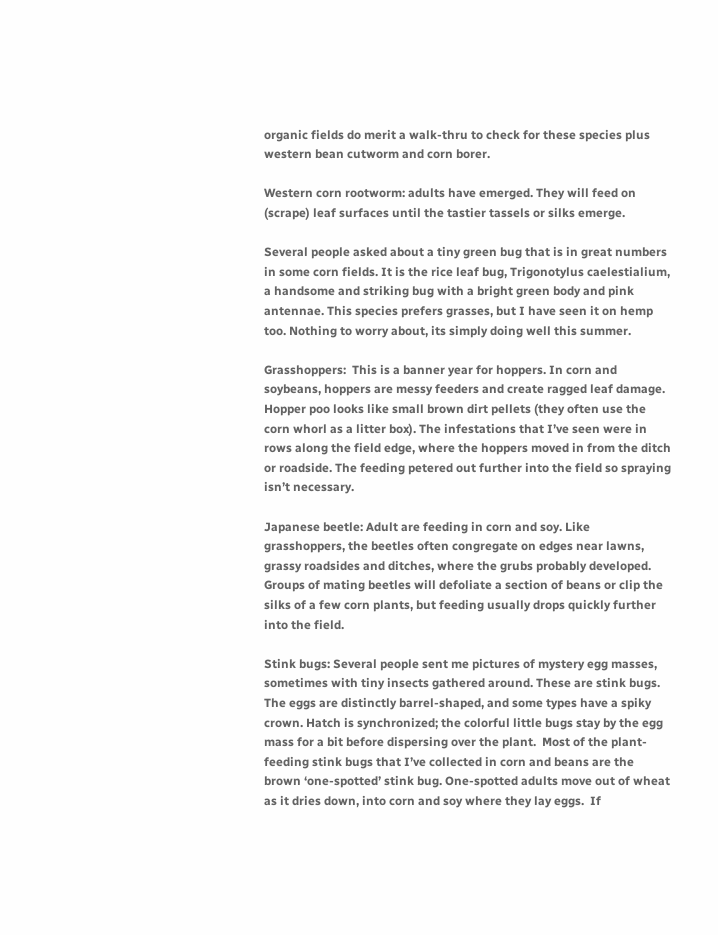organic fields do merit a walk-thru to check for these species plus western bean cutworm and corn borer.

Western corn rootworm: adults have emerged. They will feed on (scrape) leaf surfaces until the tastier tassels or silks emerge.

Several people asked about a tiny green bug that is in great numbers in some corn fields. It is the rice leaf bug, Trigonotylus caelestialium, a handsome and striking bug with a bright green body and pink antennae. This species prefers grasses, but I have seen it on hemp too. Nothing to worry about, its simply doing well this summer.

Grasshoppers:  This is a banner year for hoppers. In corn and soybeans, hoppers are messy feeders and create ragged leaf damage. Hopper poo looks like small brown dirt pellets (they often use the corn whorl as a litter box). The infestations that I’ve seen were in rows along the field edge, where the hoppers moved in from the ditch or roadside. The feeding petered out further into the field so spraying isn’t necessary.

Japanese beetle: Adult are feeding in corn and soy. Like grasshoppers, the beetles often congregate on edges near lawns, grassy roadsides and ditches, where the grubs probably developed. Groups of mating beetles will defoliate a section of beans or clip the silks of a few corn plants, but feeding usually drops quickly further into the field.

Stink bugs: Several people sent me pictures of mystery egg masses, sometimes with tiny insects gathered around. These are stink bugs. The eggs are distinctly barrel-shaped, and some types have a spiky crown. Hatch is synchronized; the colorful little bugs stay by the egg mass for a bit before dispersing over the plant.  Most of the plant-feeding stink bugs that I’ve collected in corn and beans are the brown ‘one-spotted’ stink bug. One-spotted adults move out of wheat as it dries down, into corn and soy where they lay eggs.  If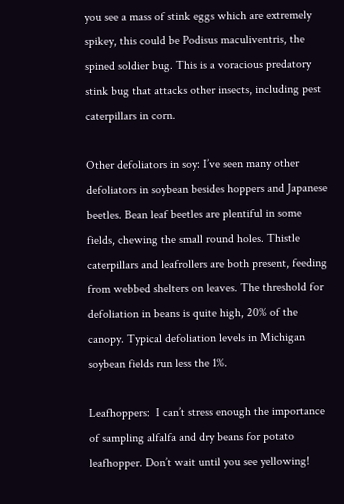you see a mass of stink eggs which are extremely spikey, this could be Podisus maculiventris, the spined soldier bug. This is a voracious predatory stink bug that attacks other insects, including pest caterpillars in corn.

Other defoliators in soy: I’ve seen many other defoliators in soybean besides hoppers and Japanese beetles. Bean leaf beetles are plentiful in some fields, chewing the small round holes. Thistle caterpillars and leafrollers are both present, feeding from webbed shelters on leaves. The threshold for defoliation in beans is quite high, 20% of the canopy. Typical defoliation levels in Michigan soybean fields run less the 1%.

Leafhoppers:  I can’t stress enough the importance of sampling alfalfa and dry beans for potato leafhopper. Don’t wait until you see yellowing!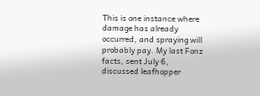This is one instance where damage has already occurred, and spraying will probably pay. My last Fonz facts, sent July 6, discussed leafhopper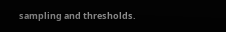sampling and thresholds.